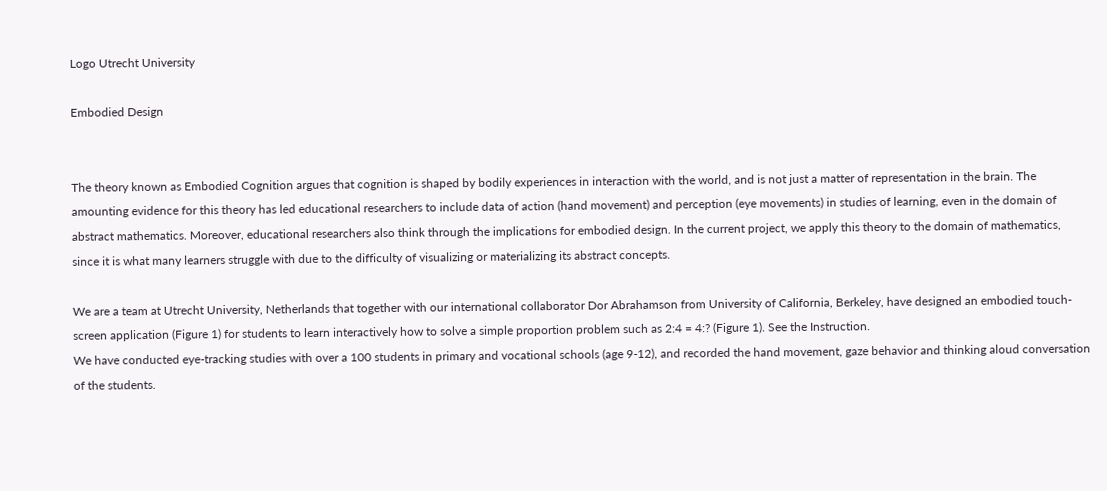Logo Utrecht University

Embodied Design


The theory known as Embodied Cognition argues that cognition is shaped by bodily experiences in interaction with the world, and is not just a matter of representation in the brain. The amounting evidence for this theory has led educational researchers to include data of action (hand movement) and perception (eye movements) in studies of learning, even in the domain of abstract mathematics. Moreover, educational researchers also think through the implications for embodied design. In the current project, we apply this theory to the domain of mathematics, since it is what many learners struggle with due to the difficulty of visualizing or materializing its abstract concepts.

We are a team at Utrecht University, Netherlands that together with our international collaborator Dor Abrahamson from University of California, Berkeley, have designed an embodied touch-screen application (Figure 1) for students to learn interactively how to solve a simple proportion problem such as 2:4 = 4:? (Figure 1). See the Instruction.
We have conducted eye-tracking studies with over a 100 students in primary and vocational schools (age 9-12), and recorded the hand movement, gaze behavior and thinking aloud conversation of the students.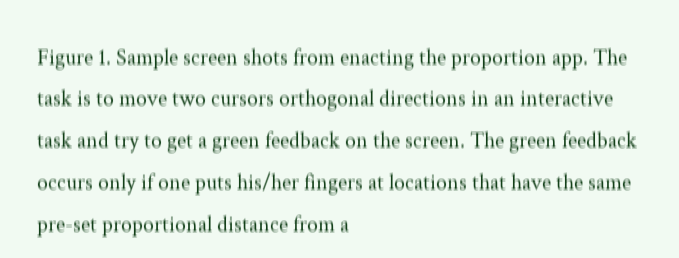Figure 1. Sample screen shots from enacting the proportion app. The task is to move two cursors orthogonal directions in an interactive task and try to get a green feedback on the screen. The green feedback occurs only if one puts his/her fingers at locations that have the same pre-set proportional distance from a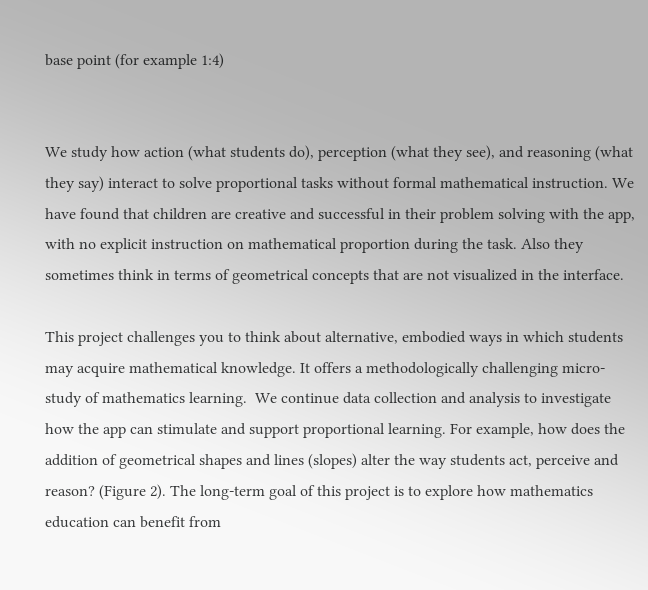base point (for example 1:4)


We study how action (what students do), perception (what they see), and reasoning (what they say) interact to solve proportional tasks without formal mathematical instruction. We have found that children are creative and successful in their problem solving with the app, with no explicit instruction on mathematical proportion during the task. Also they sometimes think in terms of geometrical concepts that are not visualized in the interface.

This project challenges you to think about alternative, embodied ways in which students may acquire mathematical knowledge. It offers a methodologically challenging micro-study of mathematics learning.  We continue data collection and analysis to investigate how the app can stimulate and support proportional learning. For example, how does the addition of geometrical shapes and lines (slopes) alter the way students act, perceive and reason? (Figure 2). The long-term goal of this project is to explore how mathematics education can benefit from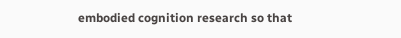embodied cognition research so that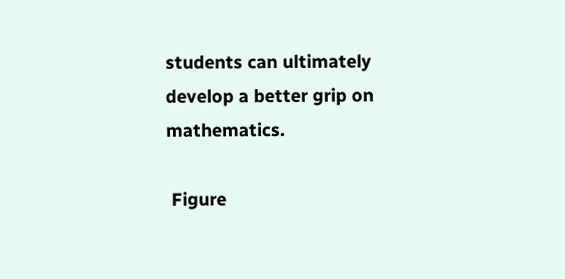students can ultimately develop a better grip on mathematics.

 Figure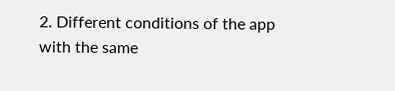2. Different conditions of the app with the same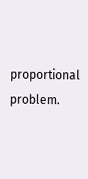proportional problem.